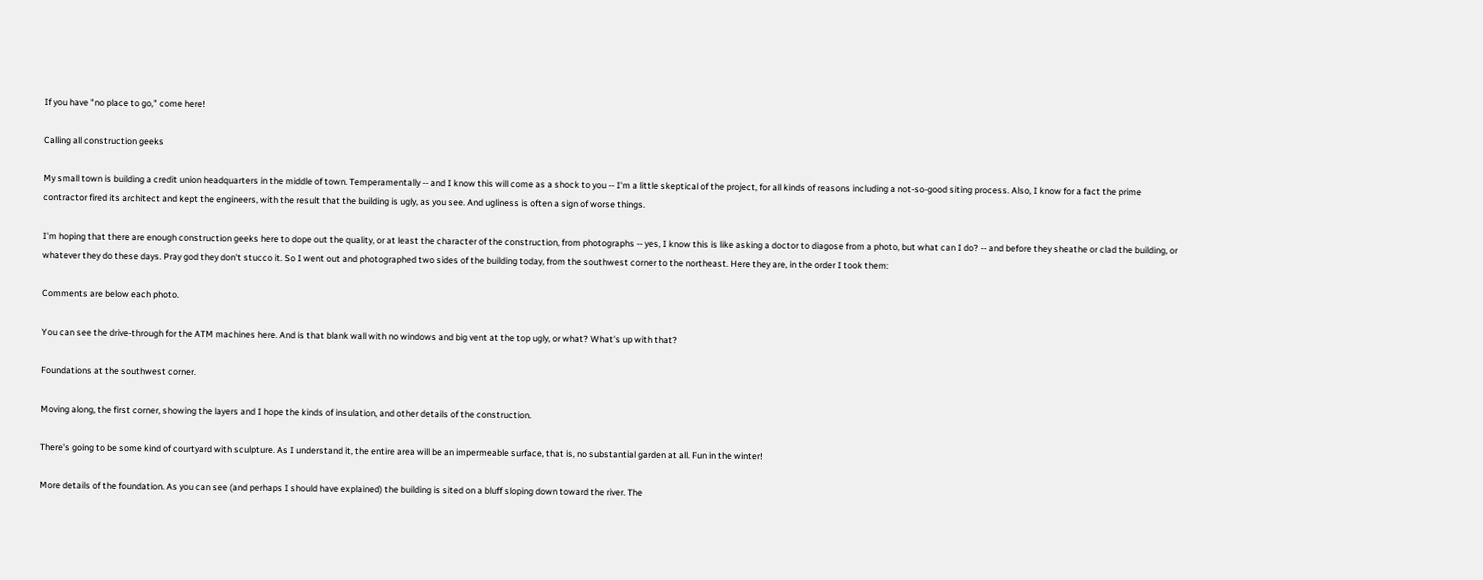If you have "no place to go," come here!

Calling all construction geeks

My small town is building a credit union headquarters in the middle of town. Temperamentally -- and I know this will come as a shock to you -- I'm a little skeptical of the project, for all kinds of reasons including a not-so-good siting process. Also, I know for a fact the prime contractor fired its architect and kept the engineers, with the result that the building is ugly, as you see. And ugliness is often a sign of worse things.

I'm hoping that there are enough construction geeks here to dope out the quality, or at least the character of the construction, from photographs -- yes, I know this is like asking a doctor to diagose from a photo, but what can I do? -- and before they sheathe or clad the building, or whatever they do these days. Pray god they don't stucco it. So I went out and photographed two sides of the building today, from the southwest corner to the northeast. Here they are, in the order I took them:

Comments are below each photo.

You can see the drive-through for the ATM machines here. And is that blank wall with no windows and big vent at the top ugly, or what? What's up with that?

Foundations at the southwest corner.

Moving along, the first corner, showing the layers and I hope the kinds of insulation, and other details of the construction.

There's going to be some kind of courtyard with sculpture. As I understand it, the entire area will be an impermeable surface, that is, no substantial garden at all. Fun in the winter!

More details of the foundation. As you can see (and perhaps I should have explained) the building is sited on a bluff sloping down toward the river. The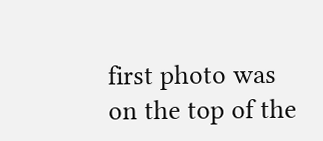first photo was on the top of the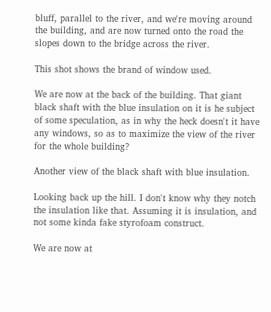bluff, parallel to the river, and we're moving around the building, and are now turned onto the road the slopes down to the bridge across the river.

This shot shows the brand of window used.

We are now at the back of the building. That giant black shaft with the blue insulation on it is he subject of some speculation, as in why the heck doesn't it have any windows, so as to maximize the view of the river for the whole building?

Another view of the black shaft with blue insulation.

Looking back up the hill. I don't know why they notch the insulation like that. Assuming it is insulation, and not some kinda fake styrofoam construct.

We are now at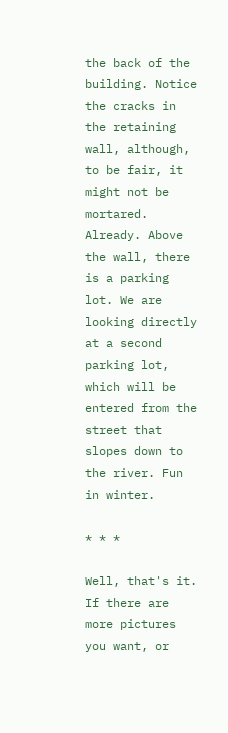the back of the building. Notice the cracks in the retaining wall, although, to be fair, it might not be mortared. Already. Above the wall, there is a parking lot. We are looking directly at a second parking lot, which will be entered from the street that slopes down to the river. Fun in winter.

* * *

Well, that's it. If there are more pictures you want, or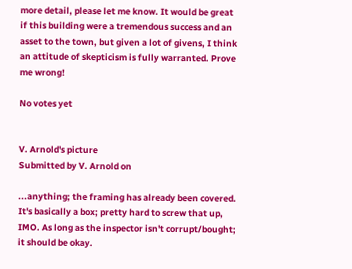more detail, please let me know. It would be great if this building were a tremendous success and an asset to the town, but given a lot of givens, I think an attitude of skepticism is fully warranted. Prove me wrong!

No votes yet


V. Arnold's picture
Submitted by V. Arnold on

...anything; the framing has already been covered. It's basically a box; pretty hard to screw that up, IMO. As long as the inspector isn't corrupt/bought; it should be okay.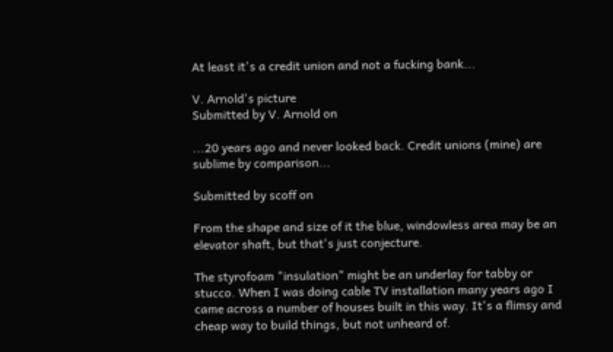At least it's a credit union and not a fucking bank...

V. Arnold's picture
Submitted by V. Arnold on

...20 years ago and never looked back. Credit unions (mine) are sublime by comparison...

Submitted by scoff on

From the shape and size of it the blue, windowless area may be an elevator shaft, but that's just conjecture.

The styrofoam "insulation" might be an underlay for tabby or stucco. When I was doing cable TV installation many years ago I came across a number of houses built in this way. It's a flimsy and cheap way to build things, but not unheard of.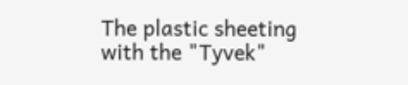The plastic sheeting with the "Tyvek"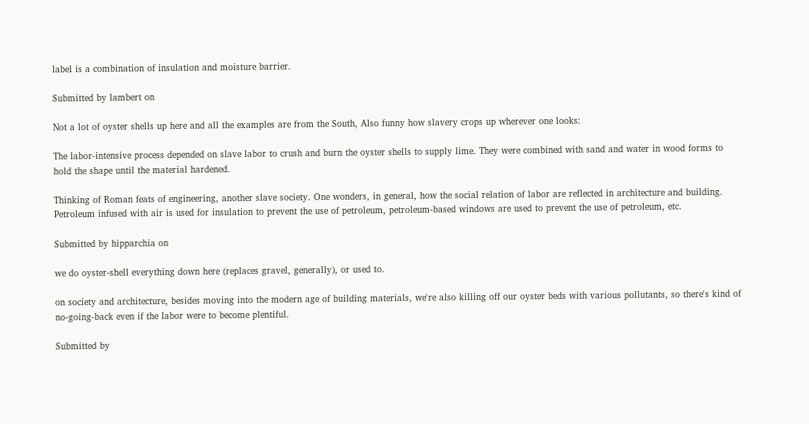label is a combination of insulation and moisture barrier.

Submitted by lambert on

Not a lot of oyster shells up here and all the examples are from the South, Also funny how slavery crops up wherever one looks:

The labor-intensive process depended on slave labor to crush and burn the oyster shells to supply lime. They were combined with sand and water in wood forms to hold the shape until the material hardened.

Thinking of Roman feats of engineering, another slave society. One wonders, in general, how the social relation of labor are reflected in architecture and building. Petroleum infused with air is used for insulation to prevent the use of petroleum, petroleum-based windows are used to prevent the use of petroleum, etc.

Submitted by hipparchia on

we do oyster-shell everything down here (replaces gravel, generally), or used to.

on society and architecture, besides moving into the modern age of building materials, we're also killing off our oyster beds with various pollutants, so there's kind of no-going-back even if the labor were to become plentiful.

Submitted by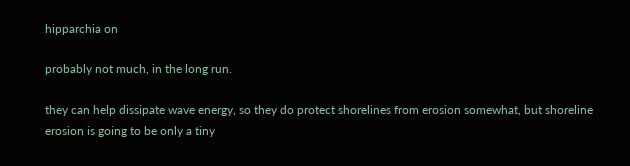hipparchia on

probably not much, in the long run.

they can help dissipate wave energy, so they do protect shorelines from erosion somewhat, but shoreline erosion is going to be only a tiny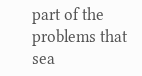part of the problems that sea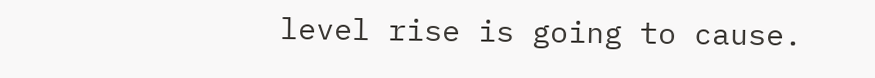level rise is going to cause.